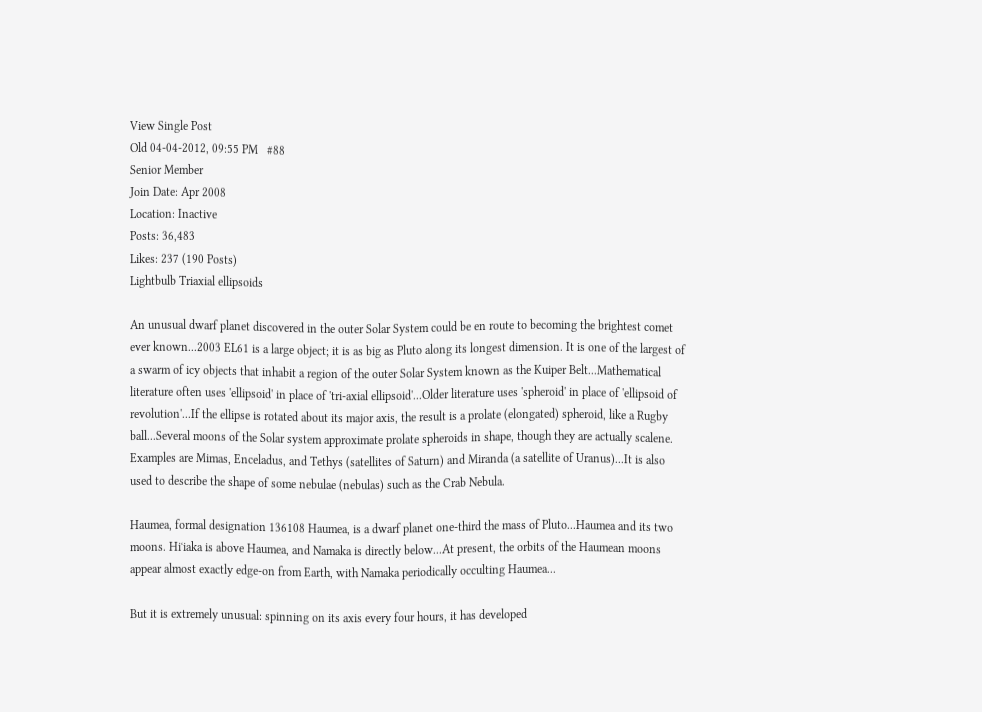View Single Post
Old 04-04-2012, 09:55 PM   #88
Senior Member
Join Date: Apr 2008
Location: Inactive
Posts: 36,483
Likes: 237 (190 Posts)
Lightbulb Triaxial ellipsoids

An unusual dwarf planet discovered in the outer Solar System could be en route to becoming the brightest comet ever known...2003 EL61 is a large object; it is as big as Pluto along its longest dimension. It is one of the largest of a swarm of icy objects that inhabit a region of the outer Solar System known as the Kuiper Belt...Mathematical literature often uses 'ellipsoid' in place of 'tri-axial ellipsoid'...Older literature uses 'spheroid' in place of 'ellipsoid of revolution'...If the ellipse is rotated about its major axis, the result is a prolate (elongated) spheroid, like a Rugby ball...Several moons of the Solar system approximate prolate spheroids in shape, though they are actually scalene. Examples are Mimas, Enceladus, and Tethys (satellites of Saturn) and Miranda (a satellite of Uranus)...It is also used to describe the shape of some nebulae (nebulas) such as the Crab Nebula.

Haumea, formal designation 136108 Haumea, is a dwarf planet one-third the mass of Pluto...Haumea and its two moons. Hiʻiaka is above Haumea, and Namaka is directly below...At present, the orbits of the Haumean moons appear almost exactly edge-on from Earth, with Namaka periodically occulting Haumea...

But it is extremely unusual: spinning on its axis every four hours, it has developed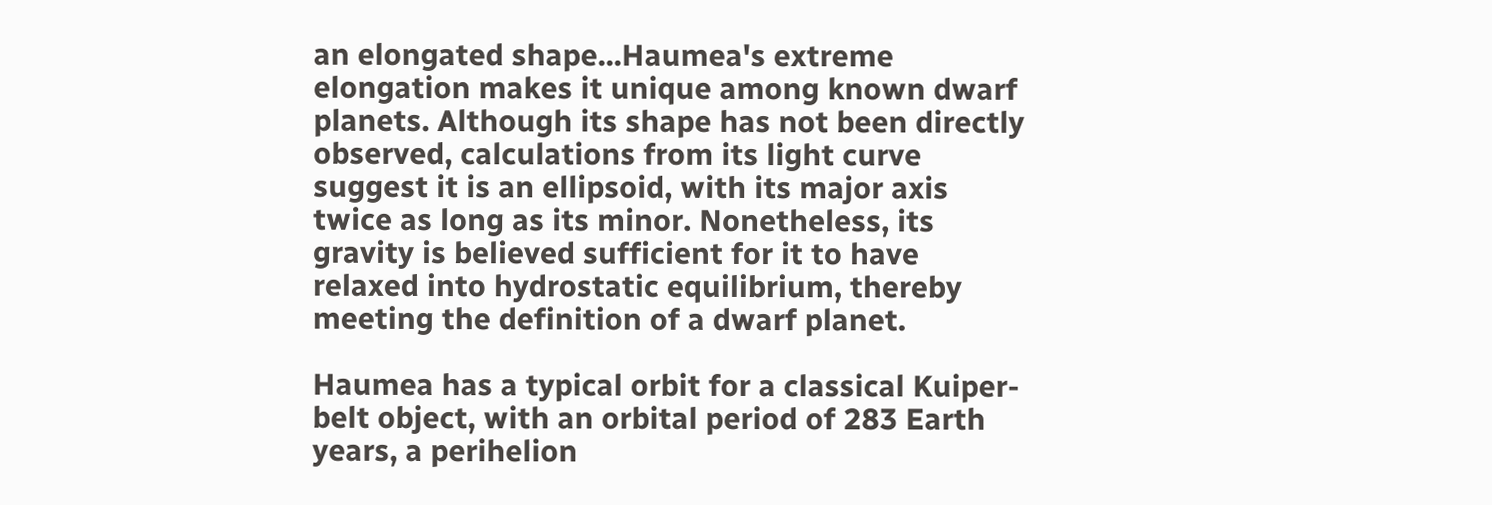an elongated shape...Haumea's extreme elongation makes it unique among known dwarf planets. Although its shape has not been directly observed, calculations from its light curve suggest it is an ellipsoid, with its major axis twice as long as its minor. Nonetheless, its gravity is believed sufficient for it to have relaxed into hydrostatic equilibrium, thereby meeting the definition of a dwarf planet.

Haumea has a typical orbit for a classical Kuiper-belt object, with an orbital period of 283 Earth years, a perihelion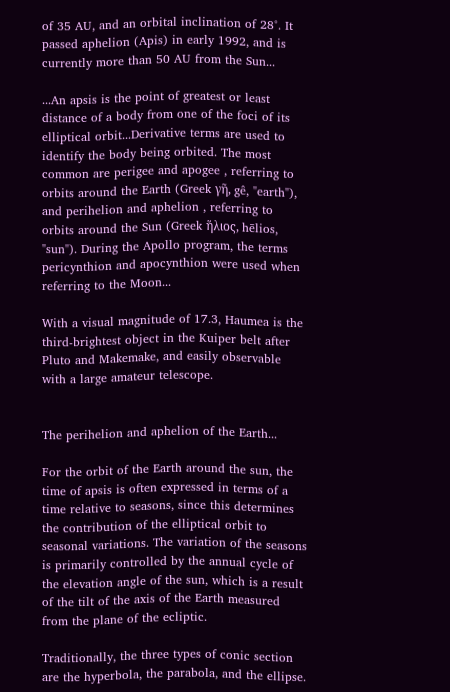of 35 AU, and an orbital inclination of 28°. It passed aphelion (Apis) in early 1992, and is currently more than 50 AU from the Sun...

...An apsis is the point of greatest or least distance of a body from one of the foci of its elliptical orbit...Derivative terms are used to identify the body being orbited. The most common are perigee and apogee , referring to orbits around the Earth (Greek γῆ, gê, "earth"), and perihelion and aphelion , referring to orbits around the Sun (Greek ἥλιος, hēlios, "sun"). During the Apollo program, the terms pericynthion and apocynthion were used when referring to the Moon...

With a visual magnitude of 17.3, Haumea is the third-brightest object in the Kuiper belt after Pluto and Makemake, and easily observable with a large amateur telescope.


The perihelion and aphelion of the Earth...

For the orbit of the Earth around the sun, the time of apsis is often expressed in terms of a time relative to seasons, since this determines the contribution of the elliptical orbit to seasonal variations. The variation of the seasons is primarily controlled by the annual cycle of the elevation angle of the sun, which is a result of the tilt of the axis of the Earth measured from the plane of the ecliptic.

Traditionally, the three types of conic section are the hyperbola, the parabola, and the ellipse.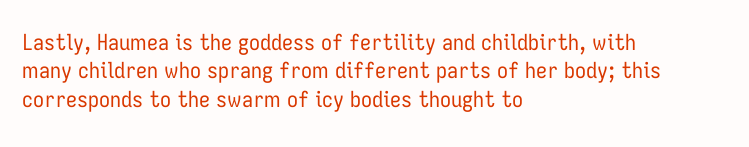Lastly, Haumea is the goddess of fertility and childbirth, with many children who sprang from different parts of her body; this corresponds to the swarm of icy bodies thought to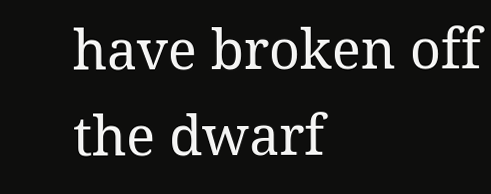have broken off the dwarf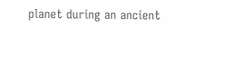planet during an ancient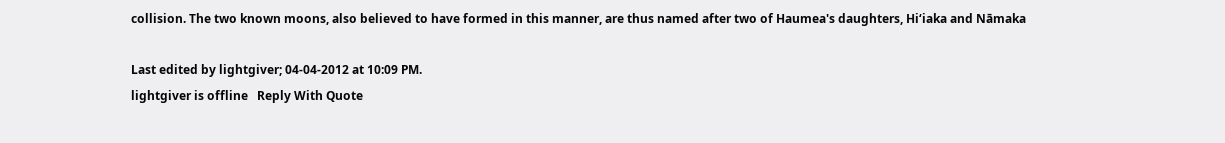collision. The two known moons, also believed to have formed in this manner, are thus named after two of Haumea's daughters, Hiʻiaka and Nāmaka

Last edited by lightgiver; 04-04-2012 at 10:09 PM.
lightgiver is offline   Reply With Quote